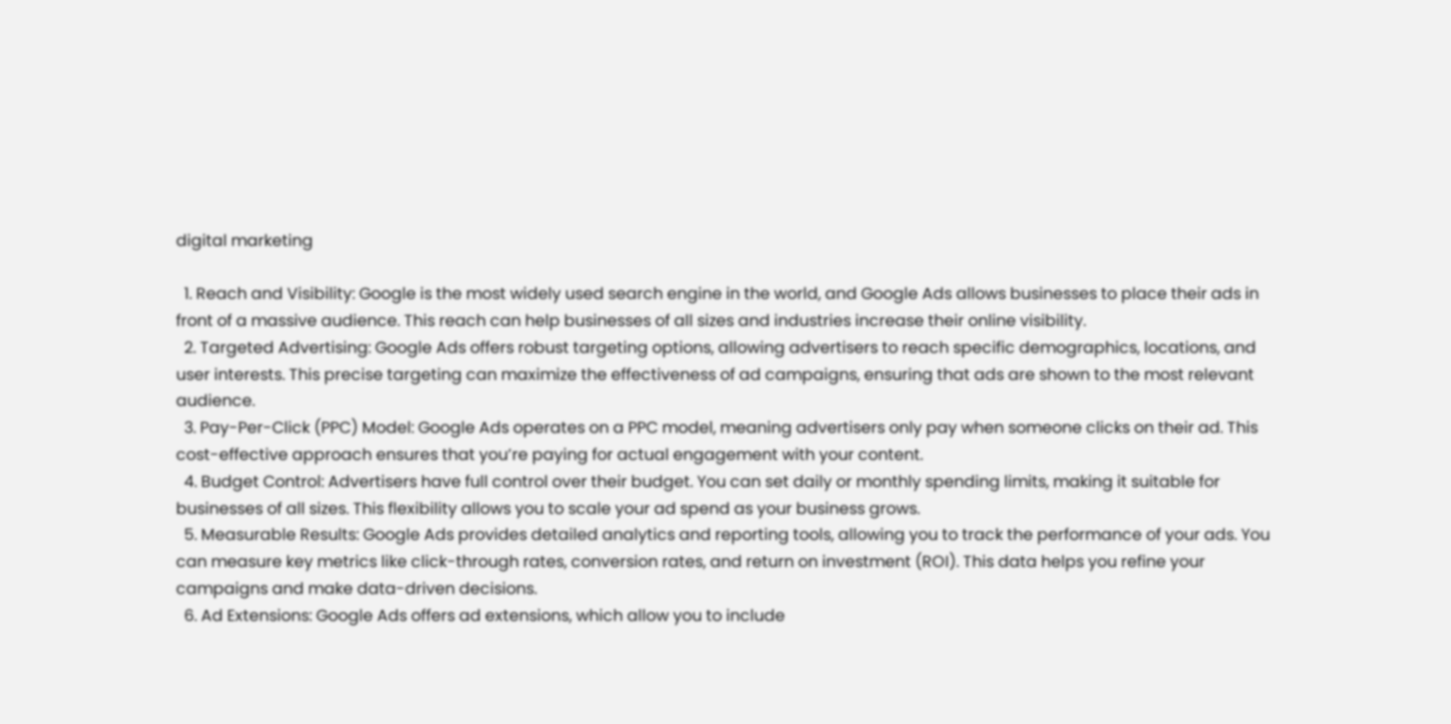digital marketing

  1. Reach and Visibility: Google is the most widely used search engine in the world, and Google Ads allows businesses to place their ads in front of a massive audience. This reach can help businesses of all sizes and industries increase their online visibility.
  2. Targeted Advertising: Google Ads offers robust targeting options, allowing advertisers to reach specific demographics, locations, and user interests. This precise targeting can maximize the effectiveness of ad campaigns, ensuring that ads are shown to the most relevant audience.
  3. Pay-Per-Click (PPC) Model: Google Ads operates on a PPC model, meaning advertisers only pay when someone clicks on their ad. This cost-effective approach ensures that you’re paying for actual engagement with your content.
  4. Budget Control: Advertisers have full control over their budget. You can set daily or monthly spending limits, making it suitable for businesses of all sizes. This flexibility allows you to scale your ad spend as your business grows.
  5. Measurable Results: Google Ads provides detailed analytics and reporting tools, allowing you to track the performance of your ads. You can measure key metrics like click-through rates, conversion rates, and return on investment (ROI). This data helps you refine your campaigns and make data-driven decisions.
  6. Ad Extensions: Google Ads offers ad extensions, which allow you to include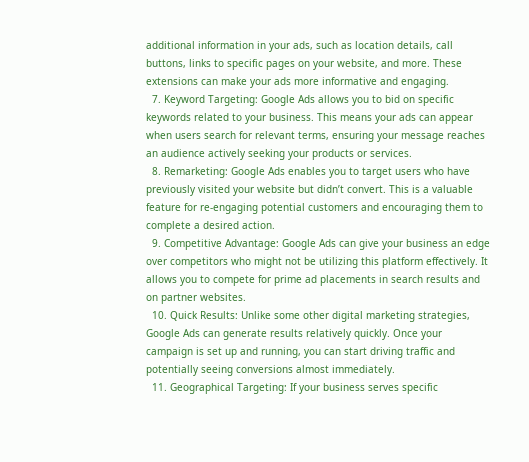additional information in your ads, such as location details, call buttons, links to specific pages on your website, and more. These extensions can make your ads more informative and engaging.
  7. Keyword Targeting: Google Ads allows you to bid on specific keywords related to your business. This means your ads can appear when users search for relevant terms, ensuring your message reaches an audience actively seeking your products or services.
  8. Remarketing: Google Ads enables you to target users who have previously visited your website but didn’t convert. This is a valuable feature for re-engaging potential customers and encouraging them to complete a desired action.
  9. Competitive Advantage: Google Ads can give your business an edge over competitors who might not be utilizing this platform effectively. It allows you to compete for prime ad placements in search results and on partner websites.
  10. Quick Results: Unlike some other digital marketing strategies, Google Ads can generate results relatively quickly. Once your campaign is set up and running, you can start driving traffic and potentially seeing conversions almost immediately.
  11. Geographical Targeting: If your business serves specific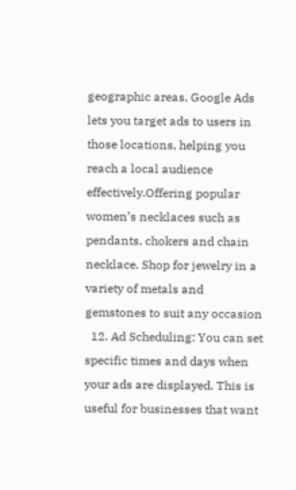geographic areas, Google Ads lets you target ads to users in those locations, helping you reach a local audience effectively.Offering popular women’s necklaces such as pendants, chokers and chain necklace. Shop for jewelry in a variety of metals and gemstones to suit any occasion
  12. Ad Scheduling: You can set specific times and days when your ads are displayed. This is useful for businesses that want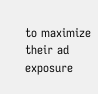to maximize their ad exposure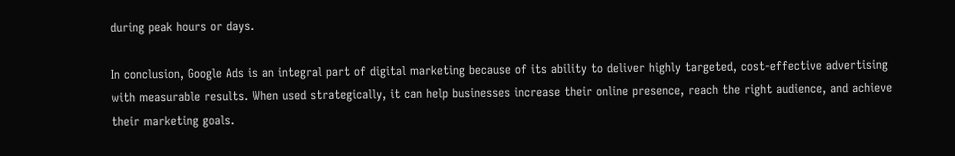during peak hours or days.

In conclusion, Google Ads is an integral part of digital marketing because of its ability to deliver highly targeted, cost-effective advertising with measurable results. When used strategically, it can help businesses increase their online presence, reach the right audience, and achieve their marketing goals.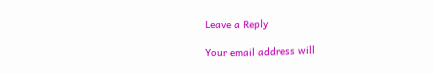Leave a Reply

Your email address will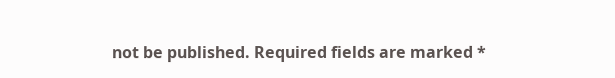not be published. Required fields are marked *